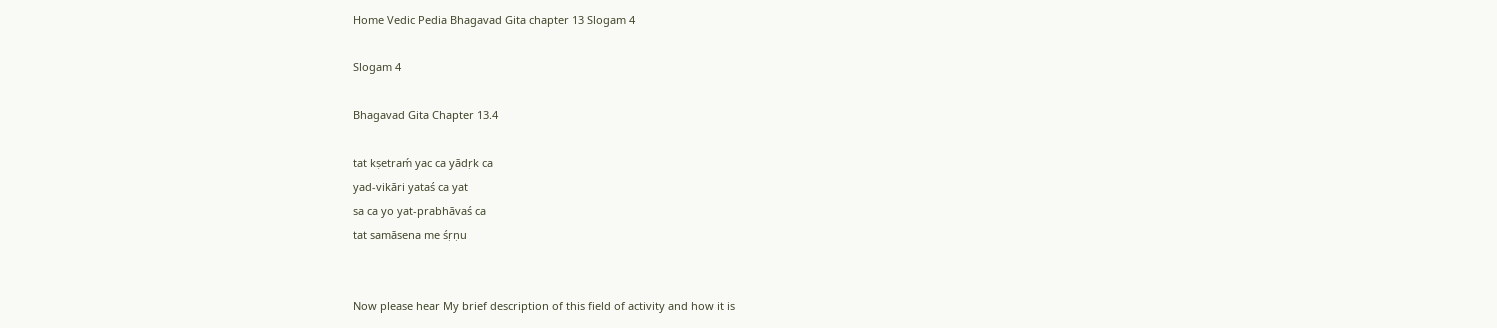Home Vedic Pedia Bhagavad Gita chapter 13 Slogam 4

Slogam 4

Bhagavad Gita Chapter 13.4

tat kṣetraḿ yac ca yādṛk ca
yad-vikāri yataś ca yat
sa ca yo yat-prabhāvaś ca
tat samāsena me śṛṇu


Now please hear My brief description of this field of activity and how it is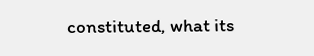constituted, what its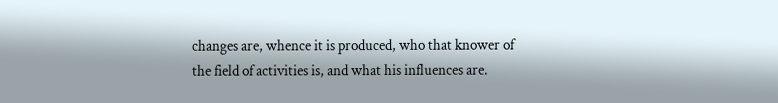changes are, whence it is produced, who that knower of the field of activities is, and what his influences are.